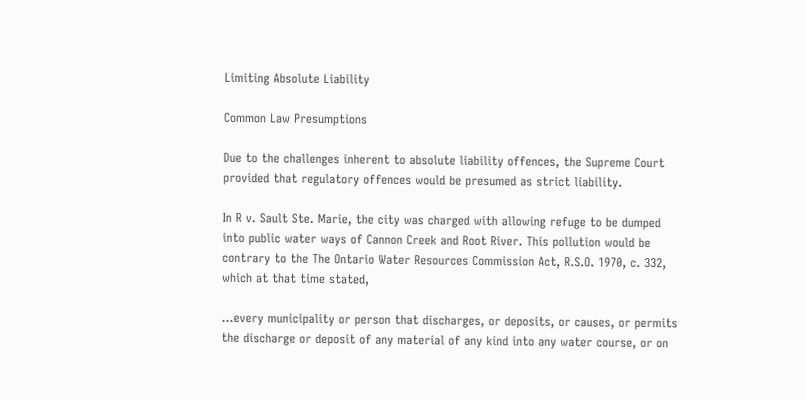Limiting Absolute Liability

Common Law Presumptions

Due to the challenges inherent to absolute liability offences, the Supreme Court provided that regulatory offences would be presumed as strict liability.

In R v. Sault Ste. Marie, the city was charged with allowing refuge to be dumped into public water ways of Cannon Creek and Root River. This pollution would be contrary to the The Ontario Water Resources Commission Act, R.S.O. 1970, c. 332, which at that time stated,

…every municipality or person that discharges, or deposits, or causes, or permits the discharge or deposit of any material of any kind into any water course, or on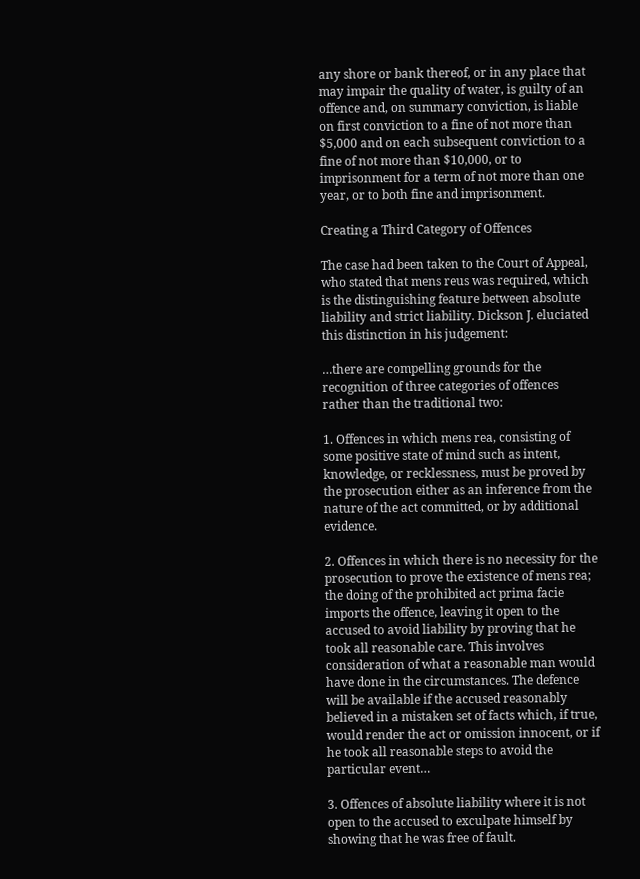any shore or bank thereof, or in any place that may impair the quality of water, is guilty of an offence and, on summary conviction, is liable on first conviction to a fine of not more than $5,000 and on each subsequent conviction to a fine of not more than $10,000, or to imprisonment for a term of not more than one year, or to both fine and imprisonment.

Creating a Third Category of Offences

The case had been taken to the Court of Appeal, who stated that mens reus was required, which is the distinguishing feature between absolute liability and strict liability. Dickson J. eluciated this distinction in his judgement:

…there are compelling grounds for the recognition of three categories of offences rather than the traditional two:

1. Offences in which mens rea, consisting of some positive state of mind such as intent, knowledge, or recklessness, must be proved by the prosecution either as an inference from the nature of the act committed, or by additional evidence.

2. Offences in which there is no necessity for the prosecution to prove the existence of mens rea; the doing of the prohibited act prima facie imports the offence, leaving it open to the accused to avoid liability by proving that he took all reasonable care. This involves consideration of what a reasonable man would have done in the circumstances. The defence will be available if the accused reasonably believed in a mistaken set of facts which, if true, would render the act or omission innocent, or if he took all reasonable steps to avoid the particular event…

3. Offences of absolute liability where it is not open to the accused to exculpate himself by showing that he was free of fault.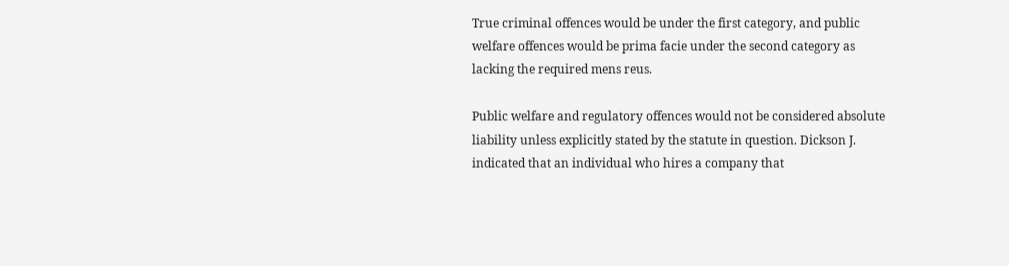True criminal offences would be under the first category, and public welfare offences would be prima facie under the second category as lacking the required mens reus.

Public welfare and regulatory offences would not be considered absolute liability unless explicitly stated by the statute in question. Dickson J. indicated that an individual who hires a company that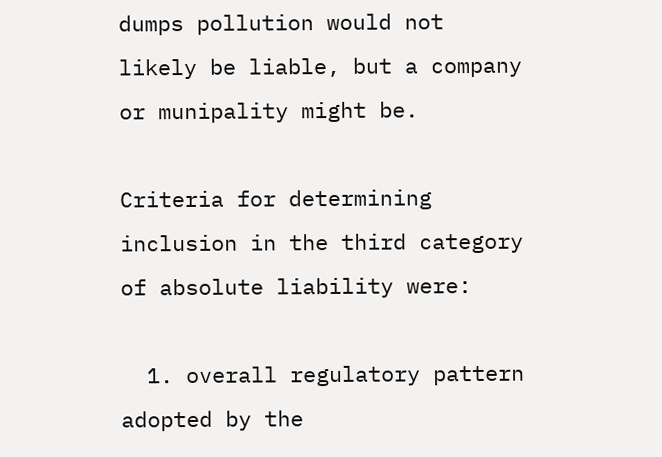dumps pollution would not likely be liable, but a company or munipality might be.

Criteria for determining inclusion in the third category of absolute liability were:

  1. overall regulatory pattern adopted by the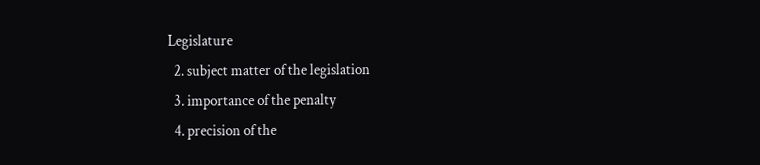Legislature
  2. subject matter of the legislation
  3. importance of the penalty
  4. precision of the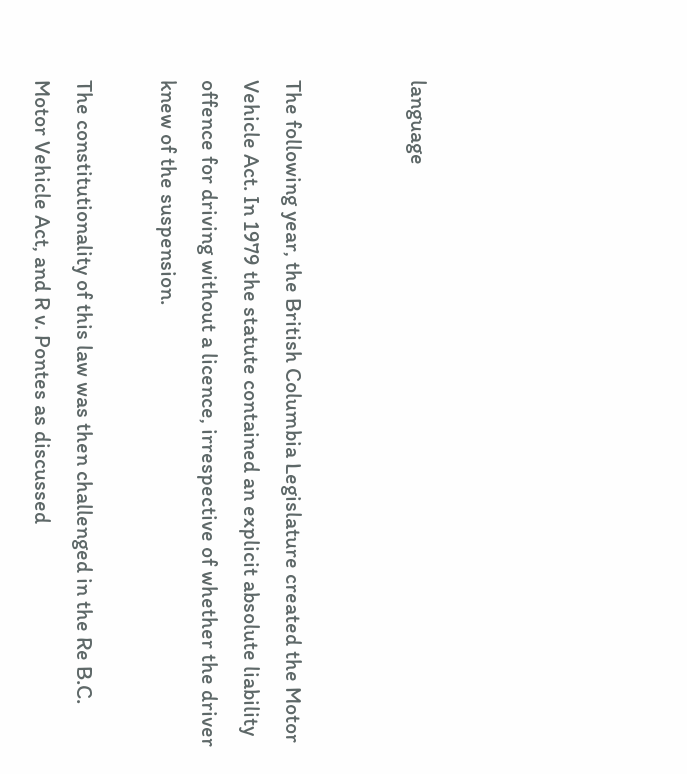language


The following year, the British Columbia Legislature created the Motor Vehicle Act. In 1979 the statute contained an explicit absolute liability offence for driving without a licence, irrespective of whether the driver knew of the suspension.

The constitutionality of this law was then challenged in the Re B.C. Motor Vehicle Act, and R v. Pontes as discussed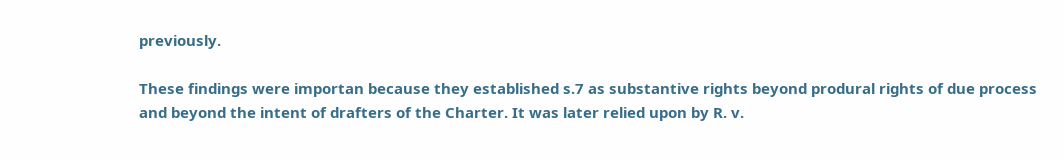previously.

These findings were importan because they established s.7 as substantive rights beyond produral rights of due process and beyond the intent of drafters of the Charter. It was later relied upon by R. v.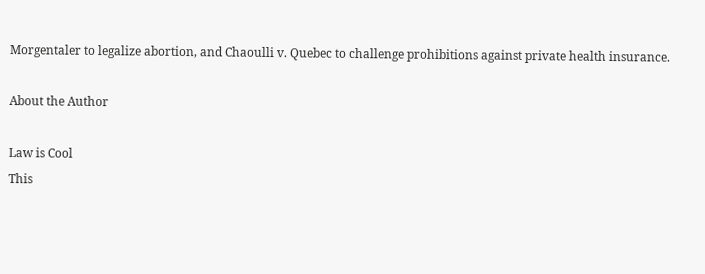Morgentaler to legalize abortion, and Chaoulli v. Quebec to challenge prohibitions against private health insurance.

About the Author

Law is Cool
This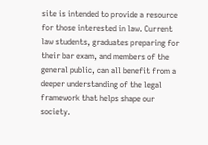site is intended to provide a resource for those interested in law. Current law students, graduates preparing for their bar exam, and members of the general public, can all benefit from a deeper understanding of the legal framework that helps shape our society.